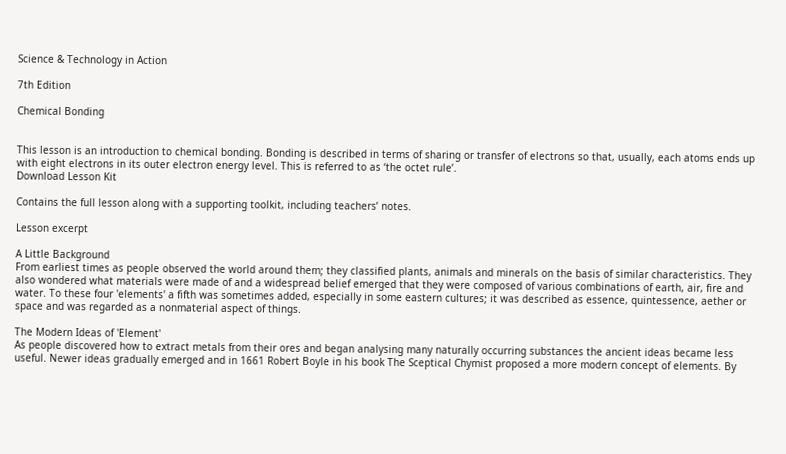Science & Technology in Action

7th Edition

Chemical Bonding


This lesson is an introduction to chemical bonding. Bonding is described in terms of sharing or transfer of electrons so that, usually, each atoms ends up with eight electrons in its outer electron energy level. This is referred to as ‘the octet rule’.
Download Lesson Kit

Contains the full lesson along with a supporting toolkit, including teachers’ notes.

Lesson excerpt

A Little Background
From earliest times as people observed the world around them; they classified plants, animals and minerals on the basis of similar characteristics. They also wondered what materials were made of and a widespread belief emerged that they were composed of various combinations of earth, air, fire and water. To these four 'elements' a fifth was sometimes added, especially in some eastern cultures; it was described as essence, quintessence, aether or space and was regarded as a nonmaterial aspect of things.

The Modern Ideas of 'Element'
As people discovered how to extract metals from their ores and began analysing many naturally occurring substances the ancient ideas became less useful. Newer ideas gradually emerged and in 1661 Robert Boyle in his book The Sceptical Chymist proposed a more modern concept of elements. By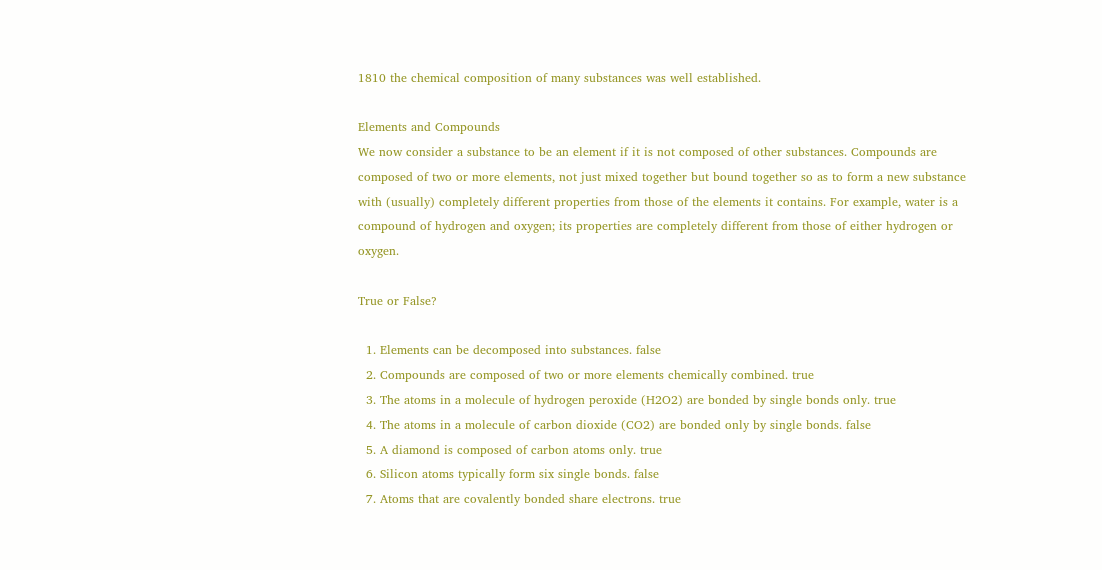1810 the chemical composition of many substances was well established.

Elements and Compounds
We now consider a substance to be an element if it is not composed of other substances. Compounds are composed of two or more elements, not just mixed together but bound together so as to form a new substance with (usually) completely different properties from those of the elements it contains. For example, water is a compound of hydrogen and oxygen; its properties are completely different from those of either hydrogen or oxygen.

True or False?

  1. Elements can be decomposed into substances. false
  2. Compounds are composed of two or more elements chemically combined. true
  3. The atoms in a molecule of hydrogen peroxide (H2O2) are bonded by single bonds only. true
  4. The atoms in a molecule of carbon dioxide (CO2) are bonded only by single bonds. false
  5. A diamond is composed of carbon atoms only. true
  6. Silicon atoms typically form six single bonds. false
  7. Atoms that are covalently bonded share electrons. true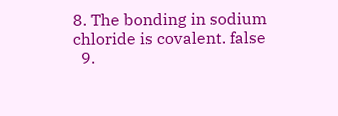8. The bonding in sodium chloride is covalent. false
  9.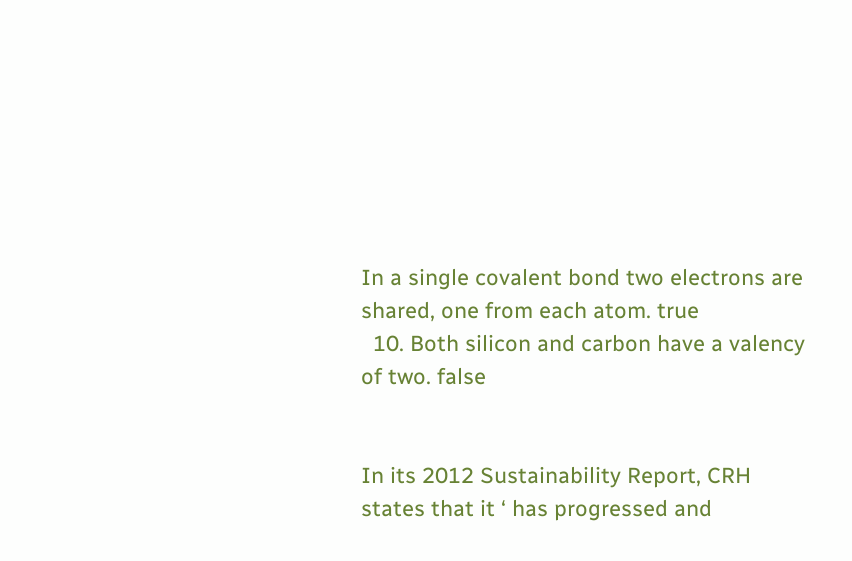In a single covalent bond two electrons are shared, one from each atom. true
  10. Both silicon and carbon have a valency of two. false


In its 2012 Sustainability Report, CRH states that it ‘ has progressed and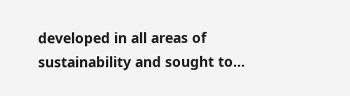developed in all areas of sustainability and sought to…